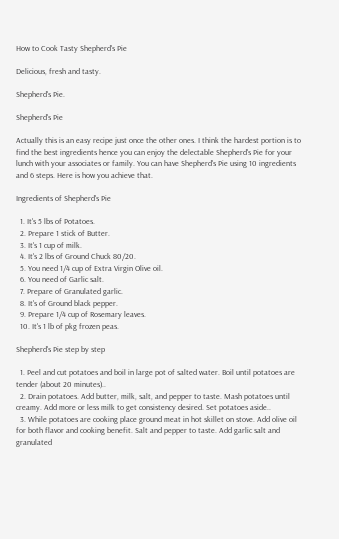How to Cook Tasty Shepherd's Pie

Delicious, fresh and tasty.

Shepherd's Pie.

Shepherd's Pie

Actually this is an easy recipe just once the other ones. I think the hardest portion is to find the best ingredients hence you can enjoy the delectable Shepherd's Pie for your lunch with your associates or family. You can have Shepherd's Pie using 10 ingredients and 6 steps. Here is how you achieve that.

Ingredients of Shepherd's Pie

  1. It's 5 lbs of Potatoes.
  2. Prepare 1 stick of Butter.
  3. It's 1 cup of milk.
  4. It's 2 lbs of Ground Chuck 80/20.
  5. You need 1/4 cup of Extra Virgin Olive oil.
  6. You need of Garlic salt.
  7. Prepare of Granulated garlic.
  8. It's of Ground black pepper.
  9. Prepare 1/4 cup of Rosemary leaves.
  10. It's 1 lb of pkg frozen peas.

Shepherd's Pie step by step

  1. Peel and cut potatoes and boil in large pot of salted water. Boil until potatoes are tender (about 20 minutes)..
  2. Drain potatoes. Add butter, milk, salt, and pepper to taste. Mash potatoes until creamy. Add more or less milk to get consistency desired. Set potatoes aside..
  3. While potatoes are cooking place ground meat in hot skillet on stove. Add olive oil for both flavor and cooking benefit. Salt and pepper to taste. Add garlic salt and granulated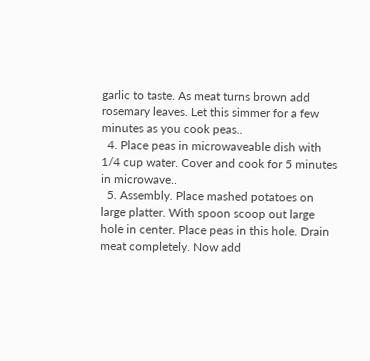garlic to taste. As meat turns brown add rosemary leaves. Let this simmer for a few minutes as you cook peas..
  4. Place peas in microwaveable dish with 1/4 cup water. Cover and cook for 5 minutes in microwave..
  5. Assembly. Place mashed potatoes on large platter. With spoon scoop out large hole in center. Place peas in this hole. Drain meat completely. Now add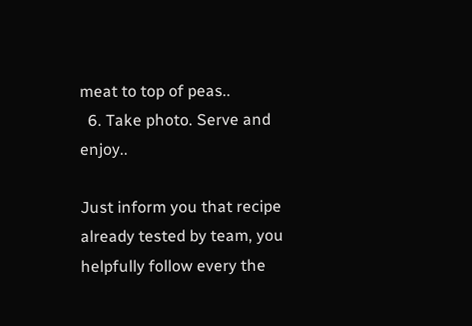meat to top of peas..
  6. Take photo. Serve and enjoy..

Just inform you that recipe already tested by team, you helpfully follow every the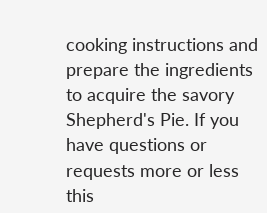cooking instructions and prepare the ingredients to acquire the savory Shepherd's Pie. If you have questions or requests more or less this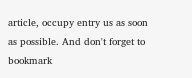article, occupy entry us as soon as possible. And don't forget to bookmark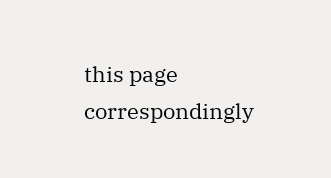this page correspondingly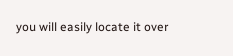you will easily locate it over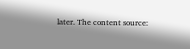later. The content source: